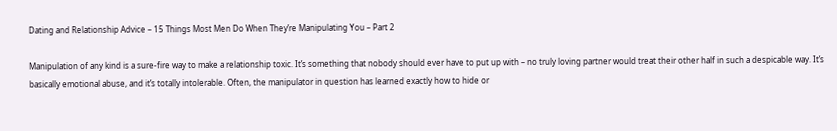Dating and Relationship Advice – 15 Things Most Men Do When They’re Manipulating You – Part 2

Manipulation of any kind is a sure-fire way to make a relationship toxic. It’s something that nobody should ever have to put up with – no truly loving partner would treat their other half in such a despicable way. It’s basically emotional abuse, and it’s totally intolerable. Often, the manipulator in question has learned exactly how to hide or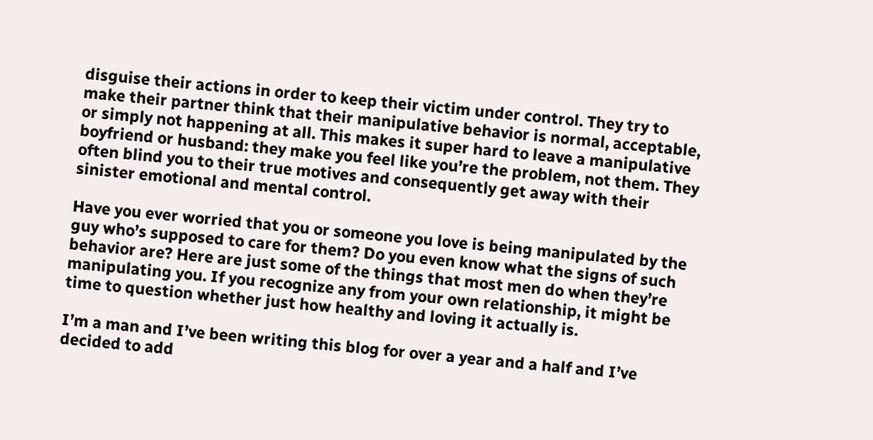disguise their actions in order to keep their victim under control. They try to make their partner think that their manipulative behavior is normal, acceptable, or simply not happening at all. This makes it super hard to leave a manipulative boyfriend or husband: they make you feel like you’re the problem, not them. They often blind you to their true motives and consequently get away with their sinister emotional and mental control.

Have you ever worried that you or someone you love is being manipulated by the guy who’s supposed to care for them? Do you even know what the signs of such behavior are? Here are just some of the things that most men do when they’re manipulating you. If you recognize any from your own relationship, it might be time to question whether just how healthy and loving it actually is.

I’m a man and I’ve been writing this blog for over a year and a half and I’ve decided to add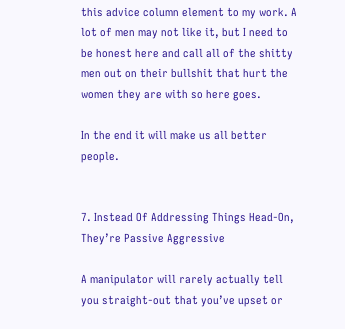this advice column element to my work. A lot of men may not like it, but I need to be honest here and call all of the shitty men out on their bullshit that hurt the women they are with so here goes.

In the end it will make us all better people.


7. Instead Of Addressing Things Head-On, They’re Passive Aggressive

A manipulator will rarely actually tell you straight-out that you’ve upset or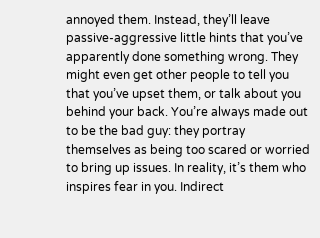annoyed them. Instead, they’ll leave passive-aggressive little hints that you’ve apparently done something wrong. They might even get other people to tell you that you’ve upset them, or talk about you behind your back. You’re always made out to be the bad guy: they portray themselves as being too scared or worried to bring up issues. In reality, it’s them who inspires fear in you. Indirect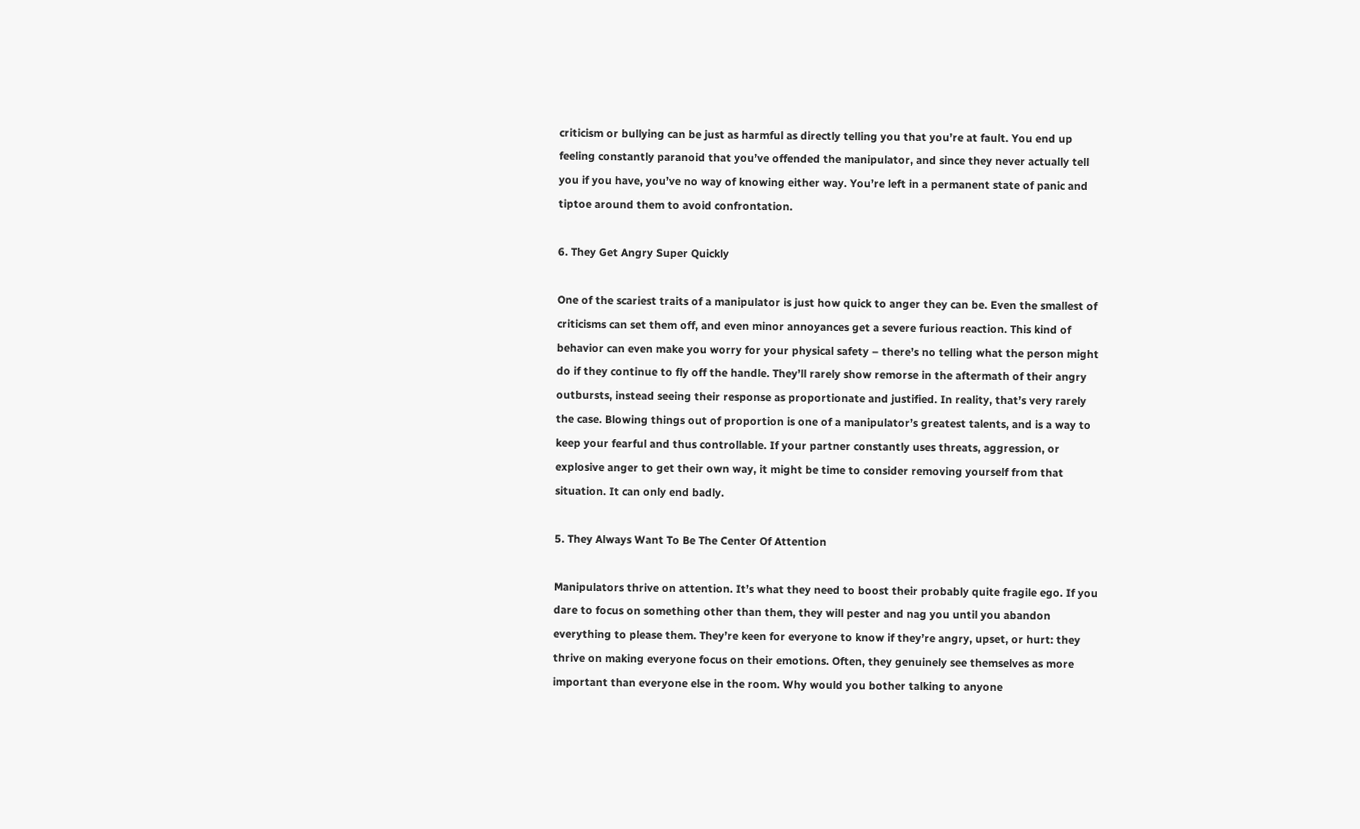criticism or bullying can be just as harmful as directly telling you that you’re at fault. You end up feeling constantly paranoid that you’ve offended the manipulator, and since they never actually tell you if you have, you’ve no way of knowing either way. You’re left in a permanent state of panic and tiptoe around them to avoid confrontation.

6. They Get Angry Super Quickly

One of the scariest traits of a manipulator is just how quick to anger they can be. Even the smallest of criticisms can set them off, and even minor annoyances get a severe furious reaction. This kind of behavior can even make you worry for your physical safety – there’s no telling what the person might do if they continue to fly off the handle. They’ll rarely show remorse in the aftermath of their angry outbursts, instead seeing their response as proportionate and justified. In reality, that’s very rarely the case. Blowing things out of proportion is one of a manipulator’s greatest talents, and is a way to keep your fearful and thus controllable. If your partner constantly uses threats, aggression, or explosive anger to get their own way, it might be time to consider removing yourself from that situation. It can only end badly.

5. They Always Want To Be The Center Of Attention

Manipulators thrive on attention. It’s what they need to boost their probably quite fragile ego. If you dare to focus on something other than them, they will pester and nag you until you abandon everything to please them. They’re keen for everyone to know if they’re angry, upset, or hurt: they thrive on making everyone focus on their emotions. Often, they genuinely see themselves as more important than everyone else in the room. Why would you bother talking to anyone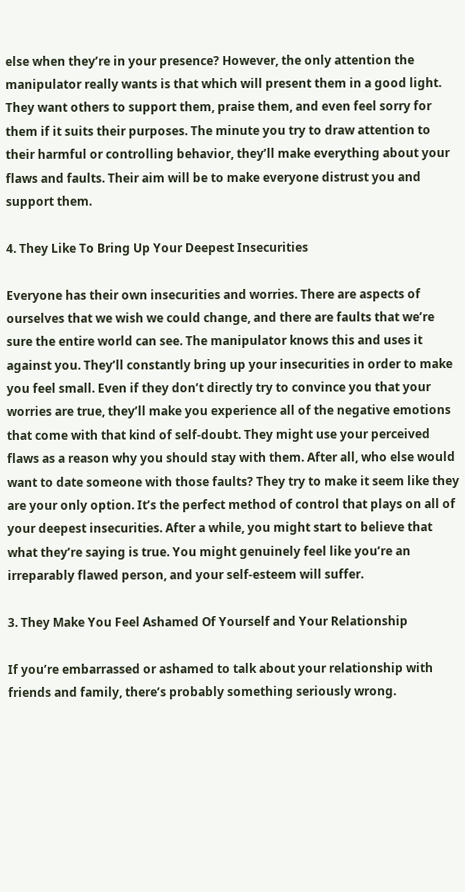else when they’re in your presence? However, the only attention the manipulator really wants is that which will present them in a good light. They want others to support them, praise them, and even feel sorry for them if it suits their purposes. The minute you try to draw attention to their harmful or controlling behavior, they’ll make everything about your flaws and faults. Their aim will be to make everyone distrust you and support them.

4. They Like To Bring Up Your Deepest Insecurities

Everyone has their own insecurities and worries. There are aspects of ourselves that we wish we could change, and there are faults that we’re sure the entire world can see. The manipulator knows this and uses it against you. They’ll constantly bring up your insecurities in order to make you feel small. Even if they don’t directly try to convince you that your worries are true, they’ll make you experience all of the negative emotions that come with that kind of self-doubt. They might use your perceived flaws as a reason why you should stay with them. After all, who else would want to date someone with those faults? They try to make it seem like they are your only option. It’s the perfect method of control that plays on all of your deepest insecurities. After a while, you might start to believe that what they’re saying is true. You might genuinely feel like you’re an irreparably flawed person, and your self-esteem will suffer.

3. They Make You Feel Ashamed Of Yourself and Your Relationship

If you’re embarrassed or ashamed to talk about your relationship with friends and family, there’s probably something seriously wrong.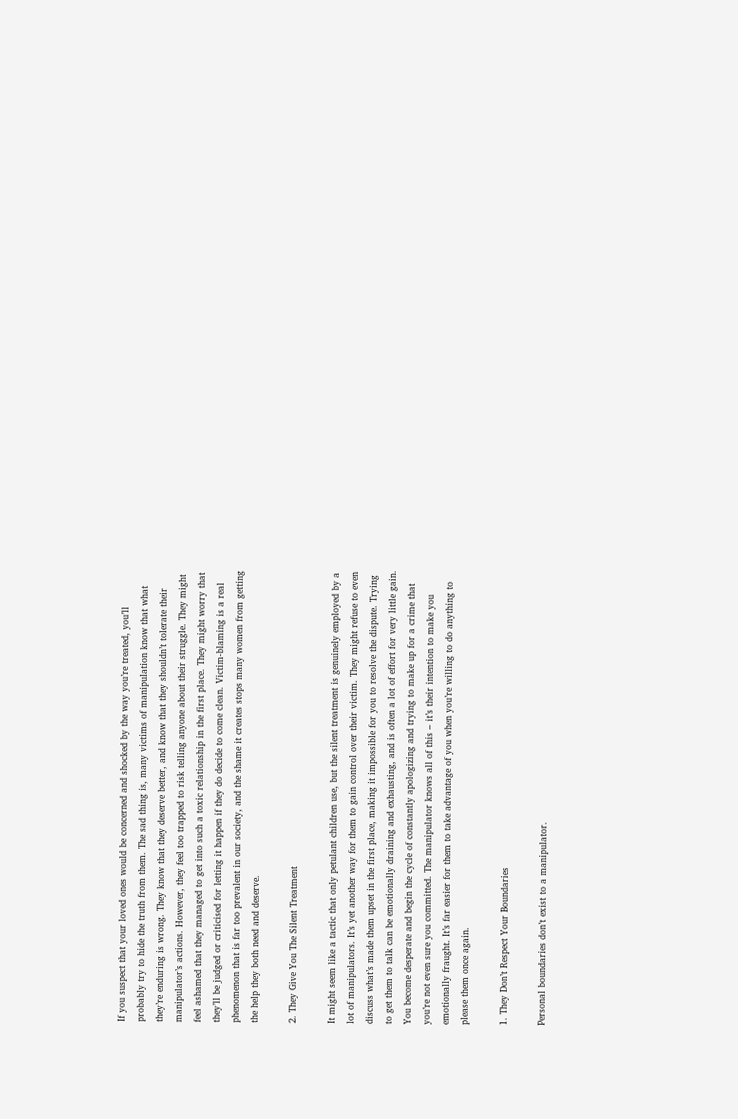If you suspect that your loved ones would be concerned and shocked by the way you’re treated, you’ll probably try to hide the truth from them. The sad thing is, many victims of manipulation know that what they’re enduring is wrong. They know that they deserve better, and know that they shouldn’t tolerate their manipulator’s actions. However, they feel too trapped to risk telling anyone about their struggle. They might feel ashamed that they managed to get into such a toxic relationship in the first place. They might worry that they’ll be judged or criticised for letting it happen if they do decide to come clean. Victim-blaming is a real phenomenon that is far too prevalent in our society, and the shame it creates stops many women from getting the help they both need and deserve.

2. They Give You The Silent Treatment

It might seem like a tactic that only petulant children use, but the silent treatment is genuinely employed by a lot of manipulators. It’s yet another way for them to gain control over their victim. They might refuse to even discuss what’s made them upset in the first place, making it impossible for you to resolve the dispute. Trying to get them to talk can be emotionally draining and exhausting, and is often a lot of effort for very little gain. You become desperate and begin the cycle of constantly apologizing and trying to make up for a crime that you’re not even sure you committed. The manipulator knows all of this – it’s their intention to make you emotionally fraught. It’s far easier for them to take advantage of you when you’re willing to do anything to please them once again.

1. They Don’t Respect Your Boundaries

Personal boundaries don’t exist to a manipulator.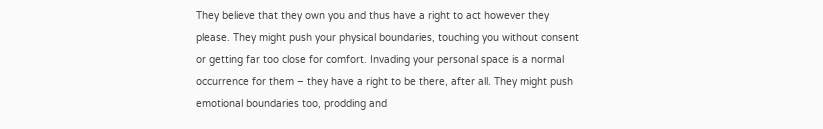They believe that they own you and thus have a right to act however they please. They might push your physical boundaries, touching you without consent or getting far too close for comfort. Invading your personal space is a normal occurrence for them – they have a right to be there, after all. They might push emotional boundaries too, prodding and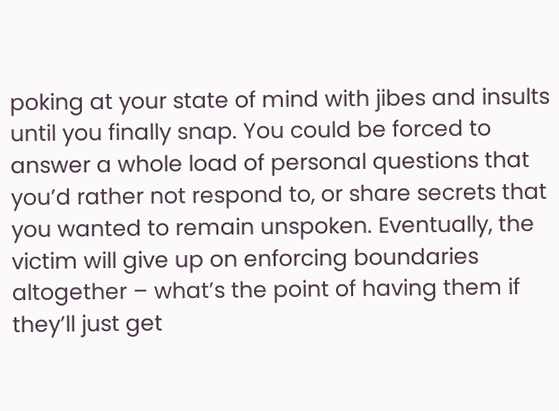poking at your state of mind with jibes and insults until you finally snap. You could be forced to answer a whole load of personal questions that you’d rather not respond to, or share secrets that you wanted to remain unspoken. Eventually, the victim will give up on enforcing boundaries altogether – what’s the point of having them if they’ll just get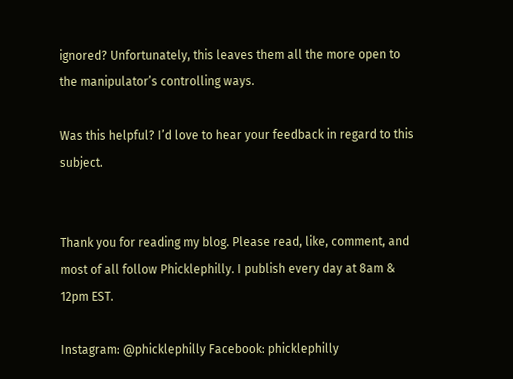ignored? Unfortunately, this leaves them all the more open to the manipulator’s controlling ways.

Was this helpful? I’d love to hear your feedback in regard to this subject.


Thank you for reading my blog. Please read, like, comment, and most of all follow Phicklephilly. I publish every day at 8am & 12pm EST.

Instagram: @phicklephilly Facebook: phicklephilly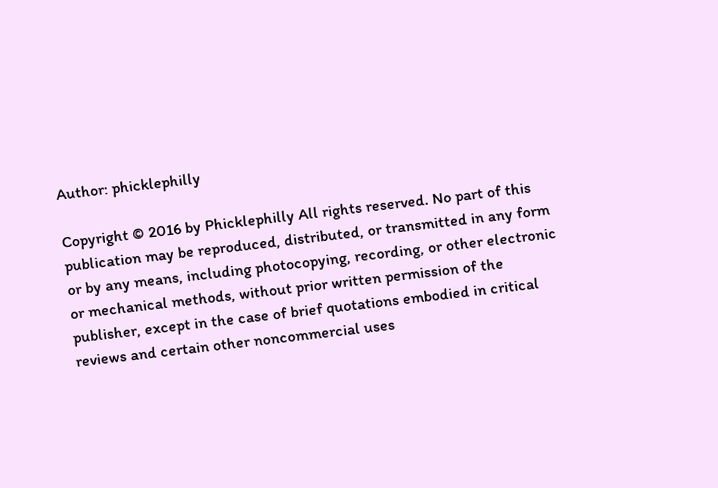Author: phicklephilly

Copyright © 2016 by Phicklephilly All rights reserved. No part of this publication may be reproduced, distributed, or transmitted in any form or by any means, including photocopying, recording, or other electronic or mechanical methods, without prior written permission of the publisher, except in the case of brief quotations embodied in critical reviews and certain other noncommercial uses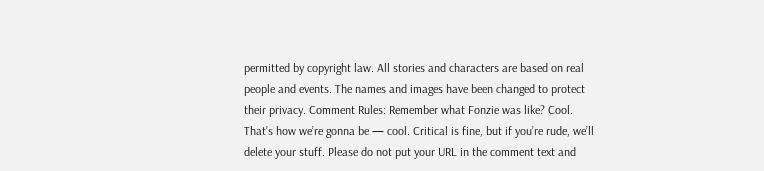permitted by copyright law. All stories and characters are based on real people and events. The names and images have been changed to protect their privacy. Comment Rules: Remember what Fonzie was like? Cool. That’s how we’re gonna be — cool. Critical is fine, but if you’re rude, we’ll delete your stuff. Please do not put your URL in the comment text and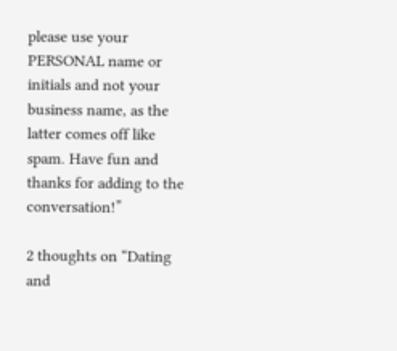please use your PERSONAL name or initials and not your business name, as the latter comes off like spam. Have fun and thanks for adding to the conversation!”

2 thoughts on “Dating and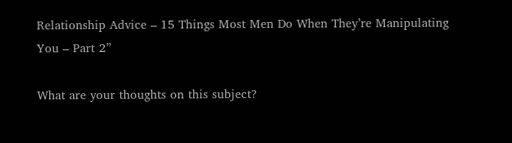Relationship Advice – 15 Things Most Men Do When They’re Manipulating You – Part 2”

What are your thoughts on this subject?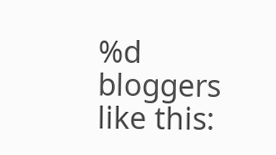%d bloggers like this: